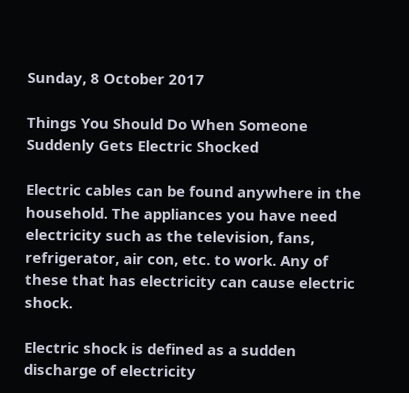Sunday, 8 October 2017

Things You Should Do When Someone Suddenly Gets Electric Shocked

Electric cables can be found anywhere in the household. The appliances you have need electricity such as the television, fans, refrigerator, air con, etc. to work. Any of these that has electricity can cause electric shock.

Electric shock is defined as a sudden discharge of electricity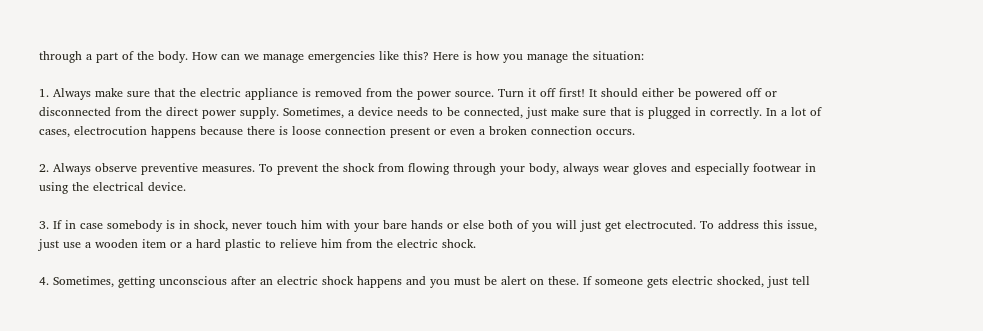through a part of the body. How can we manage emergencies like this? Here is how you manage the situation:

1. Always make sure that the electric appliance is removed from the power source. Turn it off first! It should either be powered off or disconnected from the direct power supply. Sometimes, a device needs to be connected, just make sure that is plugged in correctly. In a lot of cases, electrocution happens because there is loose connection present or even a broken connection occurs.

2. Always observe preventive measures. To prevent the shock from flowing through your body, always wear gloves and especially footwear in using the electrical device.

3. If in case somebody is in shock, never touch him with your bare hands or else both of you will just get electrocuted. To address this issue, just use a wooden item or a hard plastic to relieve him from the electric shock.

4. Sometimes, getting unconscious after an electric shock happens and you must be alert on these. If someone gets electric shocked, just tell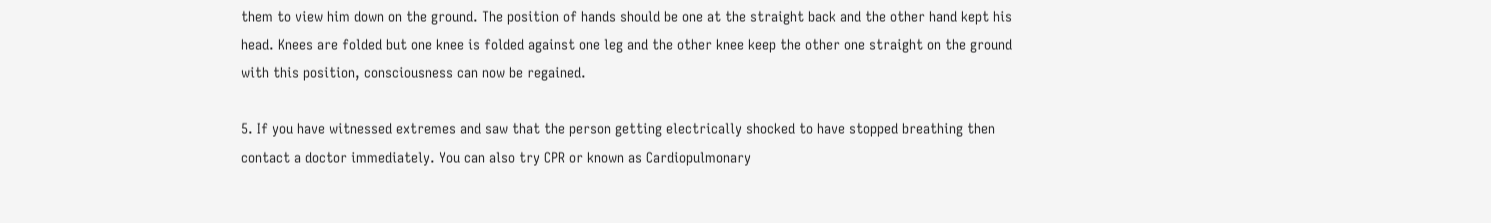them to view him down on the ground. The position of hands should be one at the straight back and the other hand kept his head. Knees are folded but one knee is folded against one leg and the other knee keep the other one straight on the ground with this position, consciousness can now be regained.

5. If you have witnessed extremes and saw that the person getting electrically shocked to have stopped breathing then contact a doctor immediately. You can also try CPR or known as Cardiopulmonary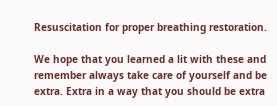Resuscitation for proper breathing restoration.

We hope that you learned a lit with these and remember always take care of yourself and be extra. Extra in a way that you should be extra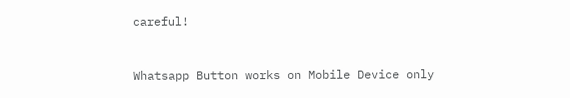careful!


Whatsapp Button works on Mobile Device only